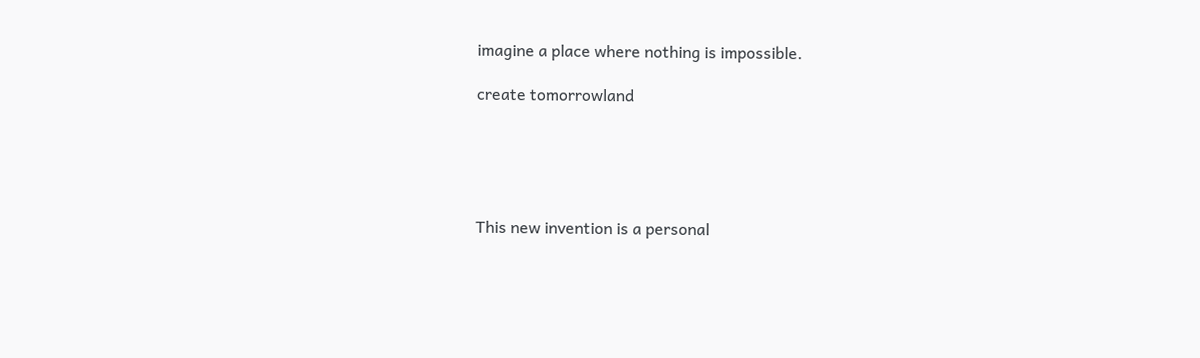imagine a place where nothing is impossible.

create tomorrowland





This new invention is a personal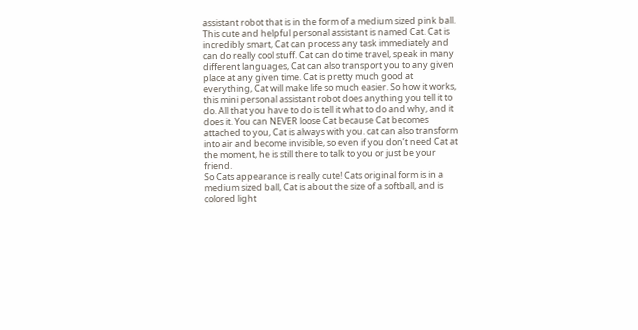assistant robot that is in the form of a medium sized pink ball.
This cute and helpful personal assistant is named Cat. Cat is incredibly smart, Cat can process any task immediately and can do really cool stuff. Cat can do time travel, speak in many different languages, Cat can also transport you to any given place at any given time. Cat is pretty much good at everything, Cat will make life so much easier. So how it works, this mini personal assistant robot does anything you tell it to do. All that you have to do is tell it what to do and why, and it does it. You can NEVER loose Cat because Cat becomes attached to you, Cat is always with you. cat can also transform into air and become invisible, so even if you don’t need Cat at the moment, he is still there to talk to you or just be your friend.
So Cats appearance is really cute! Cats original form is in a medium sized ball, Cat is about the size of a softball, and is colored light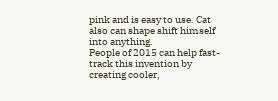pink and is easy to use. Cat also can shape shift himself into anything.
People of 2015 can help fast-track this invention by creating cooler,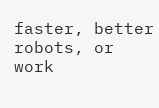faster, better robots, or work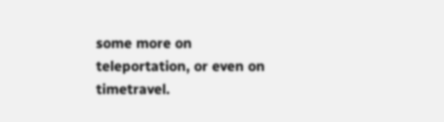some more on teleportation, or even on timetravel.